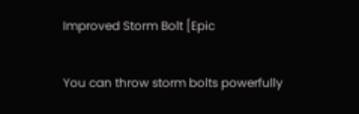Improved Storm Bolt [Epic

You can throw storm bolts powerfully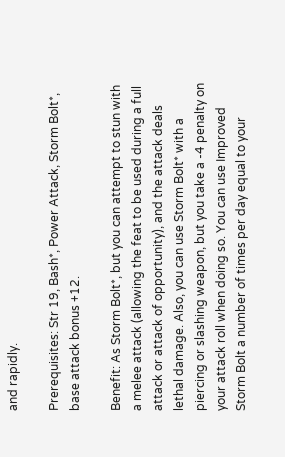and rapidly.

Prerequisites: Str 19, Bash*, Power Attack, Storm Bolt*, base attack bonus +12.

Benefit: As Storm Bolt*, but you can attempt to stun with a melee attack (allowing the feat to be used during a full attack or attack of opportunity), and the attack deals lethal damage. Also, you can use Storm Bolt* with a piercing or slashing weapon, but you take a -4 penalty on your attack roll when doing so. You can use Improved Storm Bolt a number of times per day equal to your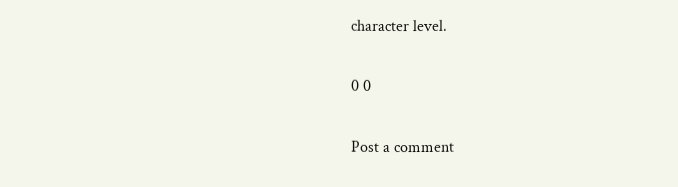character level.

0 0

Post a comment